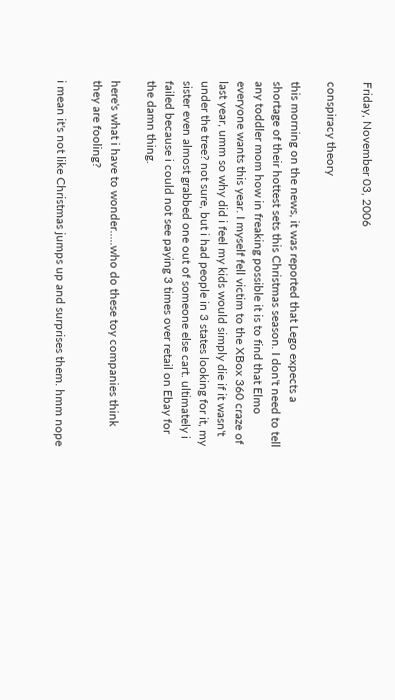Friday, November 03, 2006

conspiracy theory

this morning on the news, it was reported that Lego expects a shortage of their hottest sets this Christmas season. I don't need to tell any toddler mom how in freaking possible it is to find that Elmo everyone wants this year. I myself fell victim to the XBox 360 craze of last year, umm so why did i feel my kids would simply die if it wasn't under the tree? not sure, but i had people in 3 states looking for it, my sister even almost grabbed one out of someone else cart. ultimately i failed because i could not see paying 3 times over retail on Ebay for the damn thing.

here's what i have to wonder.....who do these toy companies think they are fooling?

i mean it's not like Christmas jumps up and surprises them. hmm nope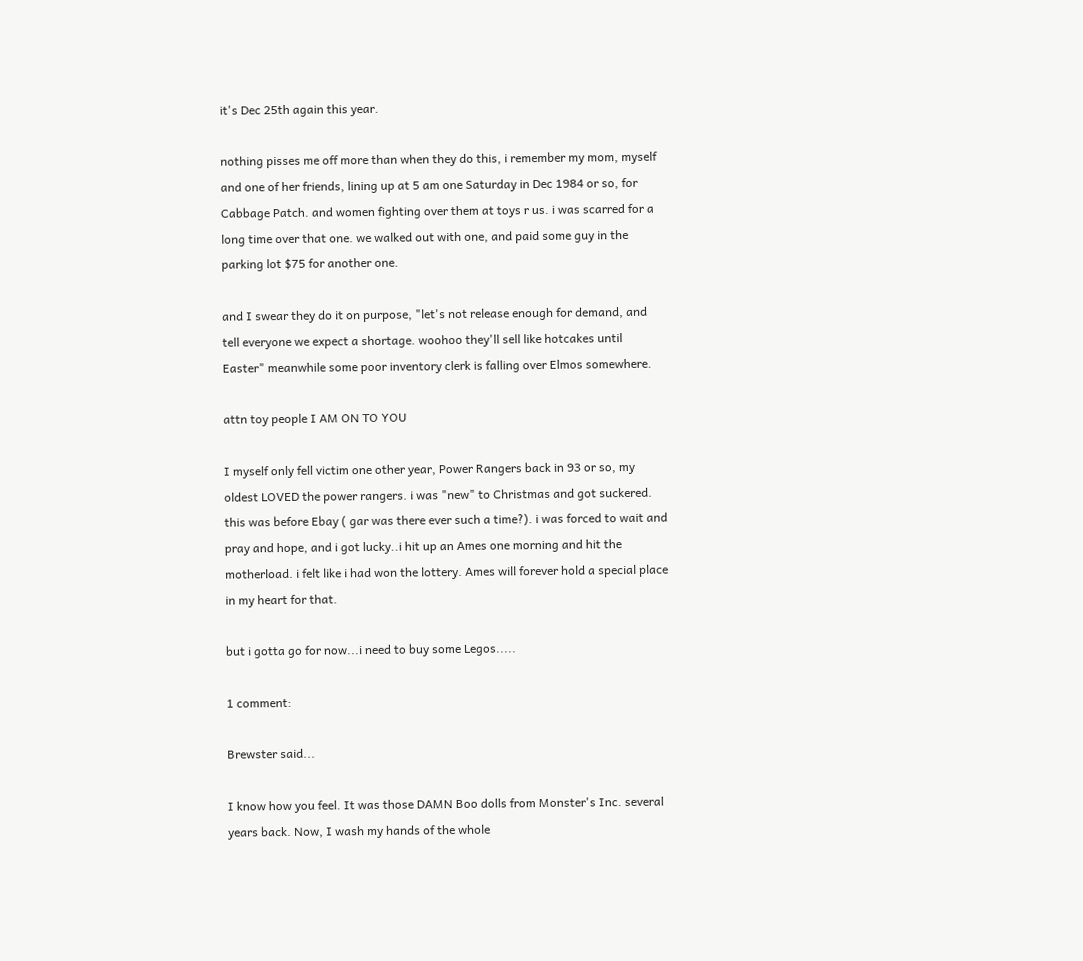it's Dec 25th again this year.

nothing pisses me off more than when they do this, i remember my mom, myself and one of her friends, lining up at 5 am one Saturday in Dec 1984 or so, for Cabbage Patch. and women fighting over them at toys r us. i was scarred for a long time over that one. we walked out with one, and paid some guy in the parking lot $75 for another one.

and I swear they do it on purpose, "let's not release enough for demand, and tell everyone we expect a shortage. woohoo they'll sell like hotcakes until Easter" meanwhile some poor inventory clerk is falling over Elmos somewhere.

attn toy people I AM ON TO YOU

I myself only fell victim one other year, Power Rangers back in 93 or so, my oldest LOVED the power rangers. i was "new" to Christmas and got suckered. this was before Ebay ( gar was there ever such a time?). i was forced to wait and pray and hope, and i got lucky..i hit up an Ames one morning and hit the motherload. i felt like i had won the lottery. Ames will forever hold a special place in my heart for that.

but i gotta go for now...i need to buy some Legos.....

1 comment:

Brewster said...

I know how you feel. It was those DAMN Boo dolls from Monster's Inc. several years back. Now, I wash my hands of the whole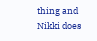thing and Nikki does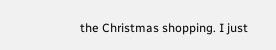the Christmas shopping. I just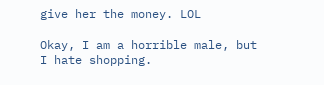give her the money. LOL

Okay, I am a horrible male, but I hate shopping.